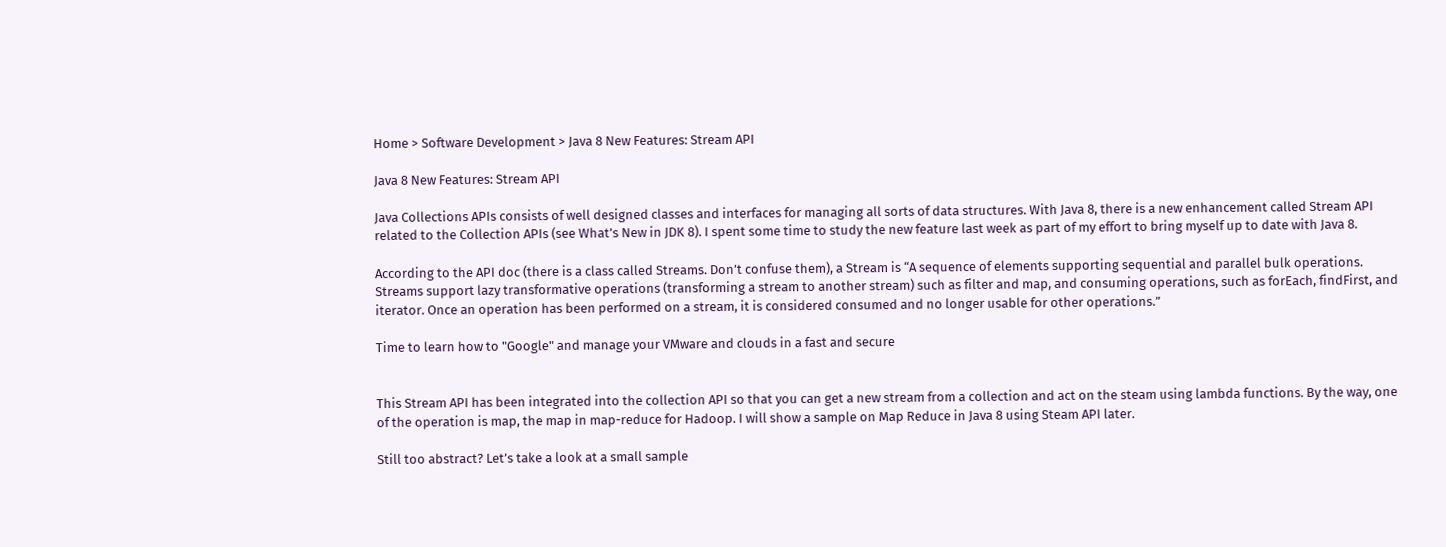Home > Software Development > Java 8 New Features: Stream API

Java 8 New Features: Stream API

Java Collections APIs consists of well designed classes and interfaces for managing all sorts of data structures. With Java 8, there is a new enhancement called Stream API related to the Collection APIs (see What’s New in JDK 8). I spent some time to study the new feature last week as part of my effort to bring myself up to date with Java 8.

According to the API doc (there is a class called Streams. Don’t confuse them), a Stream is “A sequence of elements supporting sequential and parallel bulk operations. Streams support lazy transformative operations (transforming a stream to another stream) such as filter and map, and consuming operations, such as forEach, findFirst, and iterator. Once an operation has been performed on a stream, it is considered consumed and no longer usable for other operations.”

Time to learn how to "Google" and manage your VMware and clouds in a fast and secure


This Stream API has been integrated into the collection API so that you can get a new stream from a collection and act on the steam using lambda functions. By the way, one of the operation is map, the map in map-reduce for Hadoop. I will show a sample on Map Reduce in Java 8 using Steam API later.

Still too abstract? Let’s take a look at a small sample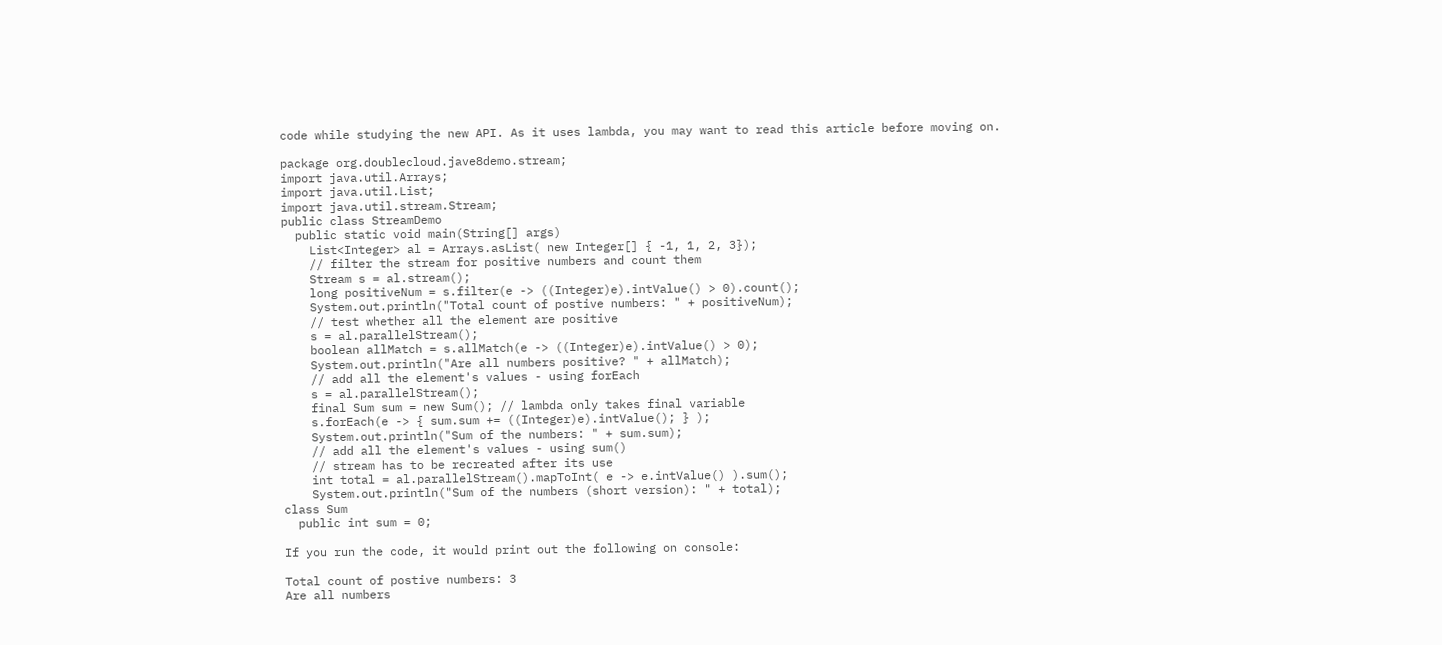code while studying the new API. As it uses lambda, you may want to read this article before moving on.

package org.doublecloud.jave8demo.stream;
import java.util.Arrays;
import java.util.List;
import java.util.stream.Stream;
public class StreamDemo
  public static void main(String[] args)
    List<Integer> al = Arrays.asList( new Integer[] { -1, 1, 2, 3});
    // filter the stream for positive numbers and count them
    Stream s = al.stream();
    long positiveNum = s.filter(e -> ((Integer)e).intValue() > 0).count();
    System.out.println("Total count of postive numbers: " + positiveNum);
    // test whether all the element are positive
    s = al.parallelStream();
    boolean allMatch = s.allMatch(e -> ((Integer)e).intValue() > 0);
    System.out.println("Are all numbers positive? " + allMatch);
    // add all the element's values - using forEach
    s = al.parallelStream();
    final Sum sum = new Sum(); // lambda only takes final variable
    s.forEach(e -> { sum.sum += ((Integer)e).intValue(); } );
    System.out.println("Sum of the numbers: " + sum.sum);
    // add all the element's values - using sum()
    // stream has to be recreated after its use
    int total = al.parallelStream().mapToInt( e -> e.intValue() ).sum();
    System.out.println("Sum of the numbers (short version): " + total);
class Sum
  public int sum = 0;

If you run the code, it would print out the following on console:

Total count of postive numbers: 3
Are all numbers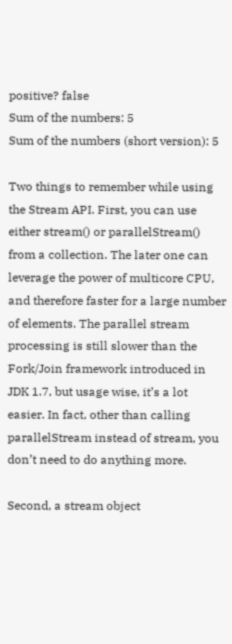positive? false
Sum of the numbers: 5
Sum of the numbers (short version): 5

Two things to remember while using the Stream API. First, you can use either stream() or parallelStream() from a collection. The later one can leverage the power of multicore CPU, and therefore faster for a large number of elements. The parallel stream processing is still slower than the Fork/Join framework introduced in JDK 1.7, but usage wise, it’s a lot easier. In fact, other than calling parallelStream instead of stream, you don’t need to do anything more.

Second, a stream object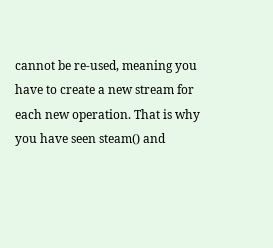cannot be re-used, meaning you have to create a new stream for each new operation. That is why you have seen steam() and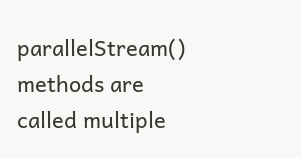parallelStream() methods are called multiple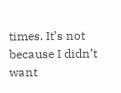times. It’s not because I didn’t want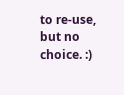to re-use, but no choice. :)